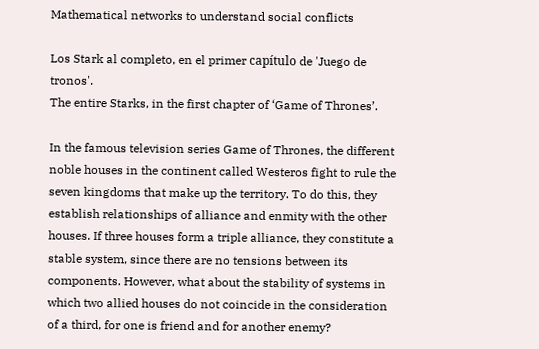Mathematical networks to understand social conflicts

Los Stark al completo, en el primer capítulo de 'Juego de tronos'.
The entire Starks, in the first chapter of ‘Game of Thrones’.

In the famous television series Game of Thrones, the different noble houses in the continent called Westeros fight to rule the seven kingdoms that make up the territory. To do this, they establish relationships of alliance and enmity with the other houses. If three houses form a triple alliance, they constitute a stable system, since there are no tensions between its components. However, what about the stability of systems in which two allied houses do not coincide in the consideration of a third, for one is friend and for another enemy?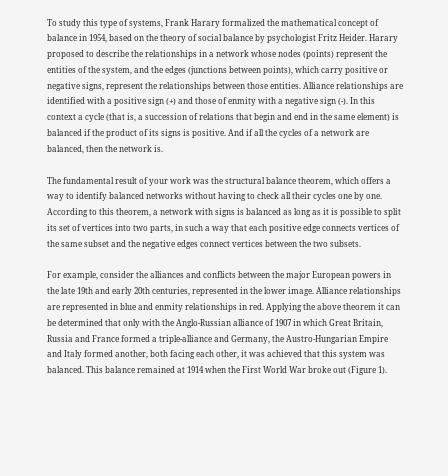To study this type of systems, Frank Harary formalized the mathematical concept of balance in 1954, based on the theory of social balance by psychologist Fritz Heider. Harary proposed to describe the relationships in a network whose nodes (points) represent the entities of the system, and the edges (junctions between points), which carry positive or negative signs, represent the relationships between those entities. Alliance relationships are identified with a positive sign (+) and those of enmity with a negative sign (-). In this context a cycle (that is, a succession of relations that begin and end in the same element) is balanced if the product of its signs is positive. And if all the cycles of a network are balanced, then the network is.

The fundamental result of your work was the structural balance theorem, which offers a way to identify balanced networks without having to check all their cycles one by one. According to this theorem, a network with signs is balanced as long as it is possible to split its set of vertices into two parts, in such a way that each positive edge connects vertices of the same subset and the negative edges connect vertices between the two subsets.

For example, consider the alliances and conflicts between the major European powers in the late 19th and early 20th centuries, represented in the lower image. Alliance relationships are represented in blue and enmity relationships in red. Applying the above theorem it can be determined that only with the Anglo-Russian alliance of 1907 in which Great Britain, Russia and France formed a triple-alliance and Germany, the Austro-Hungarian Empire and Italy formed another, both facing each other, it was achieved that this system was balanced. This balance remained at 1914 when the First World War broke out (Figure 1).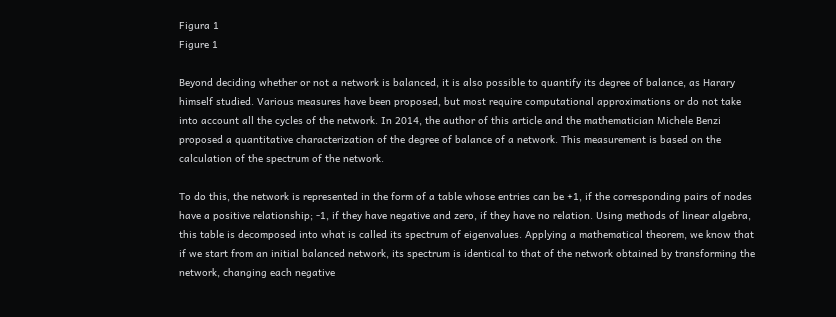Figura 1
Figure 1

Beyond deciding whether or not a network is balanced, it is also possible to quantify its degree of balance, as Harary himself studied. Various measures have been proposed, but most require computational approximations or do not take into account all the cycles of the network. In 2014, the author of this article and the mathematician Michele Benzi proposed a quantitative characterization of the degree of balance of a network. This measurement is based on the calculation of the spectrum of the network.

To do this, the network is represented in the form of a table whose entries can be +1, if the corresponding pairs of nodes have a positive relationship; -1, if they have negative and zero, if they have no relation. Using methods of linear algebra, this table is decomposed into what is called its spectrum of eigenvalues. Applying a mathematical theorem, we know that if we start from an initial balanced network, its spectrum is identical to that of the network obtained by transforming the network, changing each negative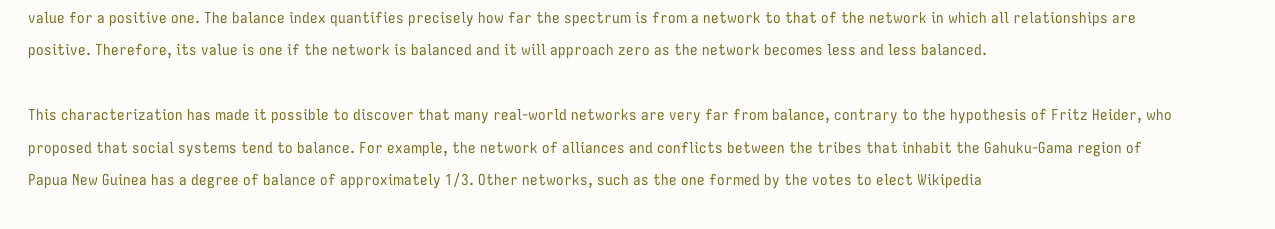value for a positive one. The balance index quantifies precisely how far the spectrum is from a network to that of the network in which all relationships are positive. Therefore, its value is one if the network is balanced and it will approach zero as the network becomes less and less balanced.

This characterization has made it possible to discover that many real-world networks are very far from balance, contrary to the hypothesis of Fritz Heider, who proposed that social systems tend to balance. For example, the network of alliances and conflicts between the tribes that inhabit the Gahuku-Gama region of Papua New Guinea has a degree of balance of approximately 1/3. Other networks, such as the one formed by the votes to elect Wikipedia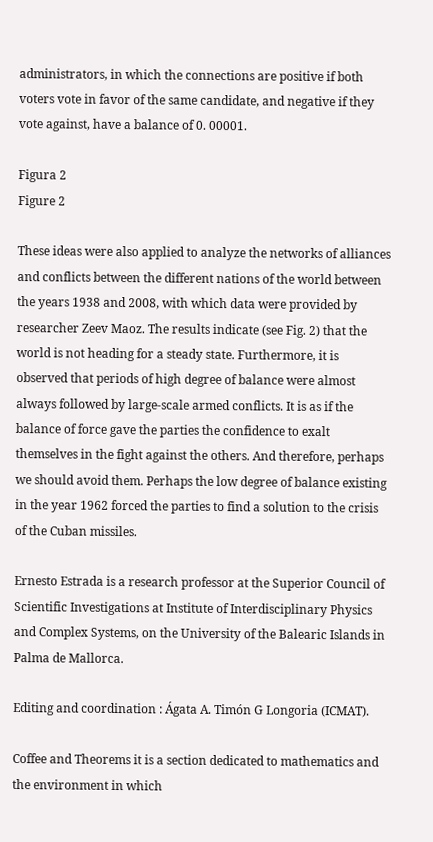administrators, in which the connections are positive if both voters vote in favor of the same candidate, and negative if they vote against, have a balance of 0. 00001.

Figura 2
Figure 2

These ideas were also applied to analyze the networks of alliances and conflicts between the different nations of the world between the years 1938 and 2008, with which data were provided by researcher Zeev Maoz. The results indicate (see Fig. 2) that the world is not heading for a steady state. Furthermore, it is observed that periods of high degree of balance were almost always followed by large-scale armed conflicts. It is as if the balance of force gave the parties the confidence to exalt themselves in the fight against the others. And therefore, perhaps we should avoid them. Perhaps the low degree of balance existing in the year 1962 forced the parties to find a solution to the crisis of the Cuban missiles.

Ernesto Estrada is a research professor at the Superior Council of Scientific Investigations at Institute of Interdisciplinary Physics and Complex Systems, on the University of the Balearic Islands in Palma de Mallorca.

Editing and coordination : Ágata A. Timón G Longoria (ICMAT).

Coffee and Theorems it is a section dedicated to mathematics and the environment in which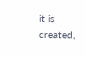it is created,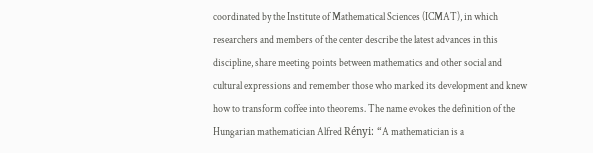coordinated by the Institute of Mathematical Sciences (ICMAT), in which researchers and members of the center describe the latest advances in this discipline, share meeting points between mathematics and other social and cultural expressions and remember those who marked its development and knew how to transform coffee into theorems. The name evokes the definition of the Hungarian mathematician Alfred Rényi: “A mathematician is a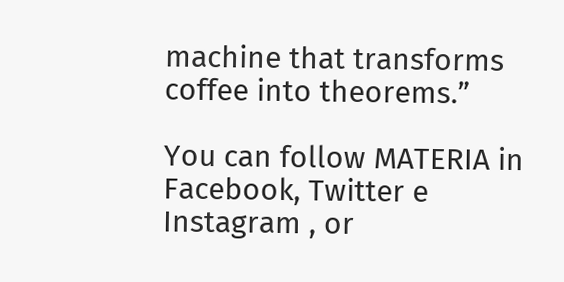machine that transforms coffee into theorems.”

You can follow MATERIA in Facebook, Twitter e Instagram , or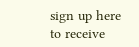sign up here to receive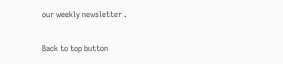our weekly newsletter .

Back to top button